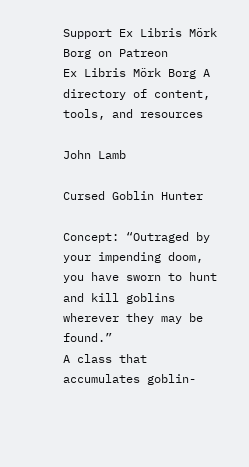Support Ex Libris Mörk Borg on Patreon
Ex Libris Mörk Borg A directory of content, tools, and resources

John Lamb

Cursed Goblin Hunter

Concept: “Outraged by your impending doom, you have sworn to hunt and kill goblins wherever they may be found.”
A class that accumulates goblin-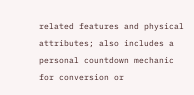related features and physical attributes; also includes a personal countdown mechanic for conversion or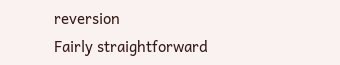reversion
Fairly straightforward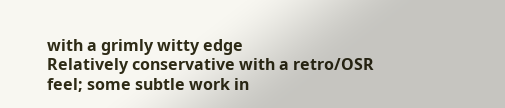with a grimly witty edge
Relatively conservative with a retro/OSR feel; some subtle work in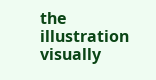the illustration visually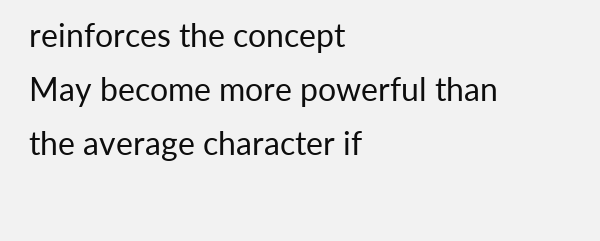reinforces the concept
May become more powerful than the average character if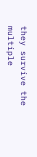they survive the multiple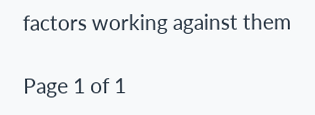factors working against them

Page 1 of 1